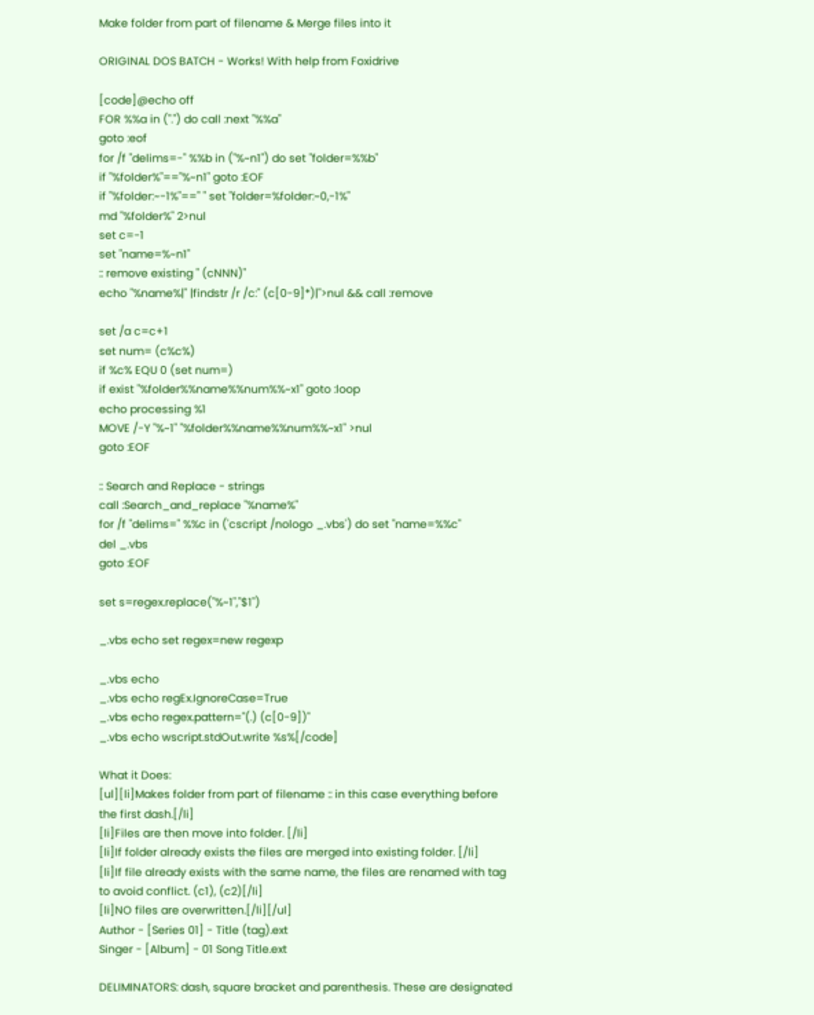Make folder from part of filename & Merge files into it

ORIGINAL DOS BATCH - Works! With help from Foxidrive

[code]@echo off
FOR %%a in (".") do call :next "%%a"
goto :eof
for /f "delims=-" %%b in ("%~n1") do set "folder=%%b"
if "%folder%"=="%~n1" goto :EOF
if "%folder:~-1%"==" " set "folder=%folder:~0,-1%"
md "%folder%" 2>nul
set c=-1
set "name=%~n1"
:: remove existing " (cNNN)"
echo "%name%|" |findstr /r /c:" (c[0-9]*)|">nul && call :remove

set /a c=c+1
set num= (c%c%)
if %c% EQU 0 (set num=)
if exist "%folder%%name%%num%%~x1" goto :loop
echo processing %1
MOVE /-Y "%~1" "%folder%%name%%num%%~x1" >nul
goto :EOF

:: Search and Replace - strings
call :Search_and_replace "%name%"
for /f "delims=" %%c in ('cscript /nologo _.vbs') do set "name=%%c"
del _.vbs
goto :EOF

set s=regex.replace("%~1","$1")

_.vbs echo set regex=new regexp

_.vbs echo
_.vbs echo regEx.IgnoreCase=True
_.vbs echo regex.pattern="(.) (c[0-9])"
_.vbs echo wscript.stdOut.write %s%[/code]

What it Does:
[ul][li]Makes folder from part of filename :: in this case everything before the first dash.[/li]
[li]Files are then move into folder. [/li]
[li]If folder already exists the files are merged into existing folder. [/li]
[li]If file already exists with the same name, the files are renamed with tag to avoid conflict. (c1), (c2)[/li]
[li]NO files are overwritten.[/li][/ul]
Author - [Series 01] - Title (tag).ext
Singer - [Album] - 01 Song Title.ext

DELIMINATORS: dash, square bracket and parenthesis. These are designated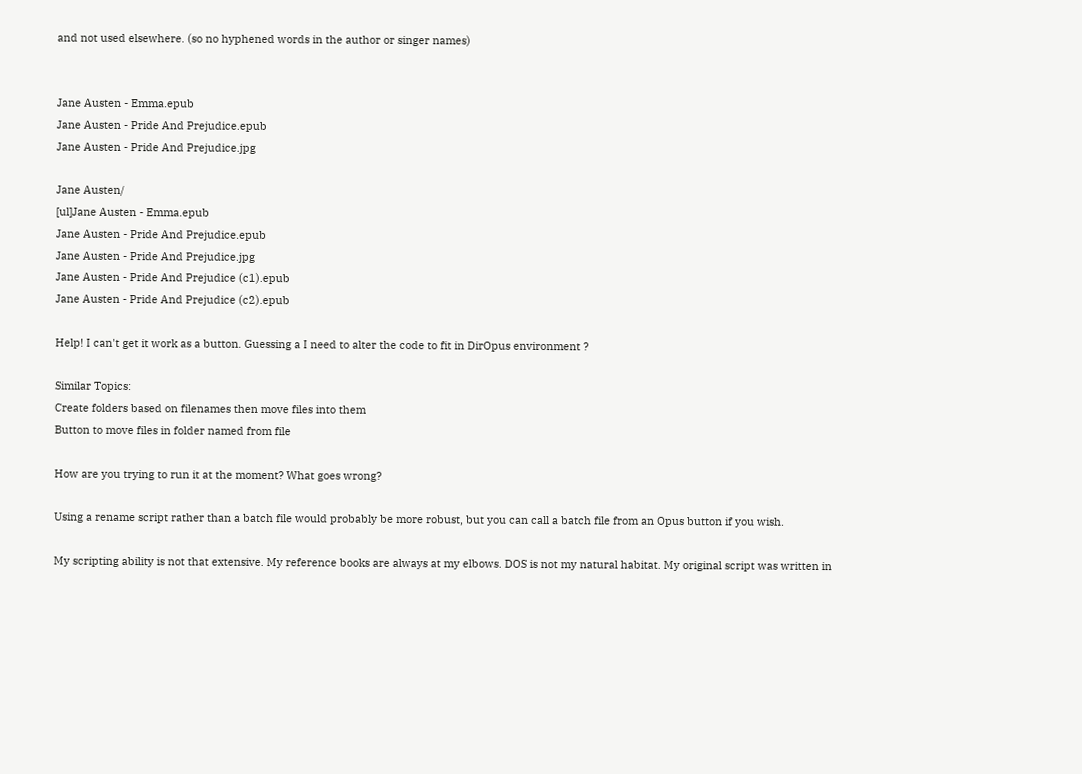and not used elsewhere. (so no hyphened words in the author or singer names)


Jane Austen - Emma.epub
Jane Austen - Pride And Prejudice.epub
Jane Austen - Pride And Prejudice.jpg

Jane Austen/
[ul]Jane Austen - Emma.epub
Jane Austen - Pride And Prejudice.epub
Jane Austen - Pride And Prejudice.jpg
Jane Austen - Pride And Prejudice (c1).epub
Jane Austen - Pride And Prejudice (c2).epub

Help! I can't get it work as a button. Guessing a I need to alter the code to fit in DirOpus environment ?

Similar Topics:
Create folders based on filenames then move files into them
Button to move files in folder named from file

How are you trying to run it at the moment? What goes wrong?

Using a rename script rather than a batch file would probably be more robust, but you can call a batch file from an Opus button if you wish.

My scripting ability is not that extensive. My reference books are always at my elbows. DOS is not my natural habitat. My original script was written in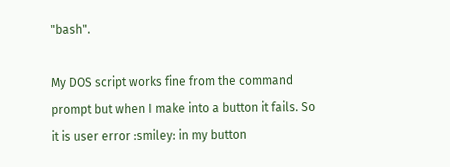"bash".

My DOS script works fine from the command prompt but when I make into a button it fails. So it is user error :smiley: in my button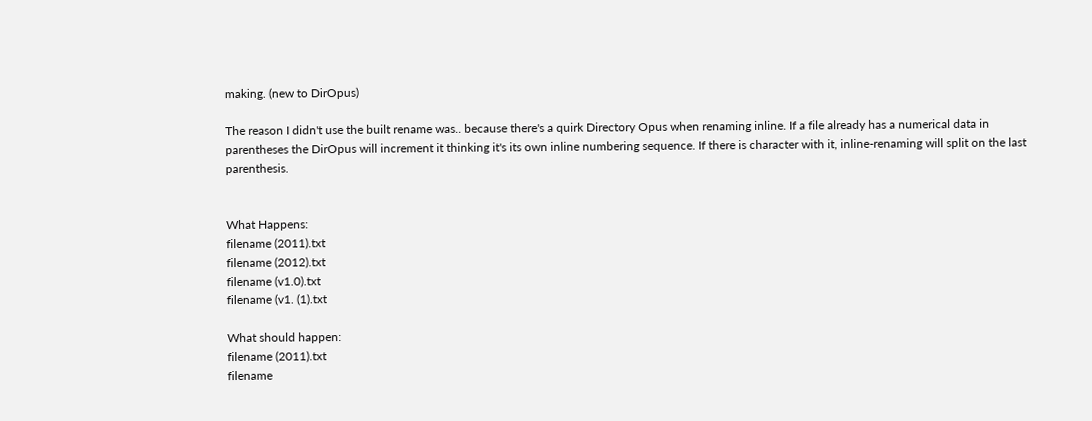making. (new to DirOpus)

The reason I didn't use the built rename was.. because there's a quirk Directory Opus when renaming inline. If a file already has a numerical data in parentheses the DirOpus will increment it thinking it's its own inline numbering sequence. If there is character with it, inline-renaming will split on the last parenthesis.


What Happens:
filename (2011).txt
filename (2012).txt
filename (v1.0).txt
filename (v1. (1).txt

What should happen:
filename (2011).txt
filename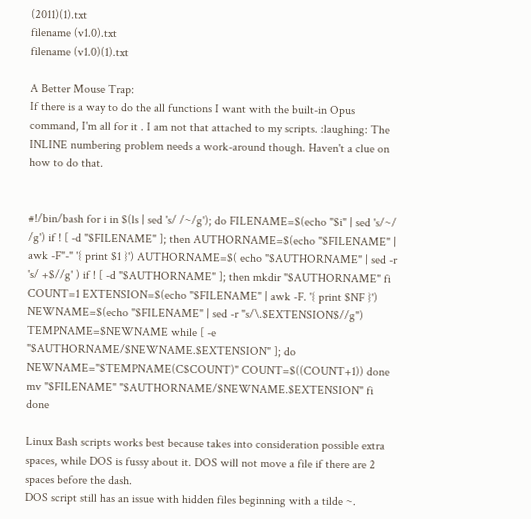(2011)(1).txt
filename (v1.0).txt
filename (v1.0)(1).txt

A Better Mouse Trap:
If there is a way to do the all functions I want with the built-in Opus command, I'm all for it . I am not that attached to my scripts. :laughing: The INLINE numbering problem needs a work-around though. Haven't a clue on how to do that.


#!/bin/bash for i in $(ls | sed 's/ /~/g'); do FILENAME=$(echo "$i" | sed 's/~/ /g') if ! [ -d "$FILENAME" ]; then AUTHORNAME=$(echo "$FILENAME" | awk -F"-" '{ print $1 }') AUTHORNAME=$( echo "$AUTHORNAME" | sed -r 's/ +$//g' ) if ! [ -d "$AUTHORNAME" ]; then mkdir "$AUTHORNAME" fi COUNT=1 EXTENSION=$(echo "$FILENAME" | awk -F. '{ print $NF }') NEWNAME=$(echo "$FILENAME" | sed -r "s/\.$EXTENSION$//g") TEMPNAME=$NEWNAME while [ -e "$AUTHORNAME/$NEWNAME.$EXTENSION" ]; do NEWNAME="$TEMPNAME(C$COUNT)" COUNT=$((COUNT+1)) done mv "$FILENAME" "$AUTHORNAME/$NEWNAME.$EXTENSION" fi done

Linux Bash scripts works best because takes into consideration possible extra spaces, while DOS is fussy about it. DOS will not move a file if there are 2 spaces before the dash.
DOS script still has an issue with hidden files beginning with a tilde ~.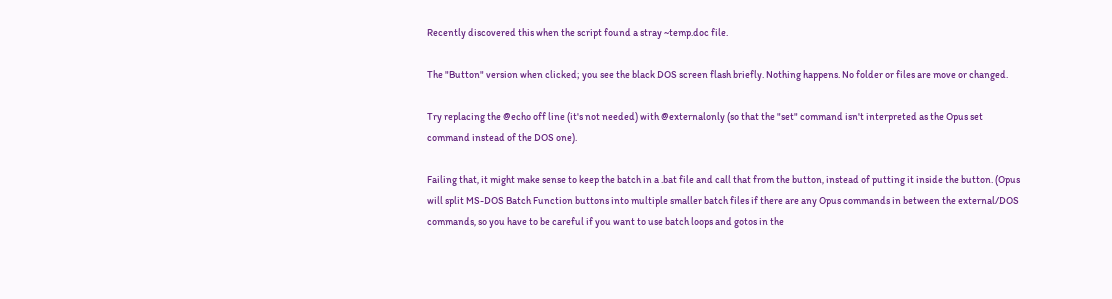Recently discovered this when the script found a stray ~temp.doc file.

The "Button" version when clicked; you see the black DOS screen flash briefly. Nothing happens. No folder or files are move or changed.

Try replacing the @echo off line (it's not needed) with @externalonly (so that the "set" command isn't interpreted as the Opus set command instead of the DOS one).

Failing that, it might make sense to keep the batch in a .bat file and call that from the button, instead of putting it inside the button. (Opus will split MS-DOS Batch Function buttons into multiple smaller batch files if there are any Opus commands in between the external/DOS commands, so you have to be careful if you want to use batch loops and gotos in the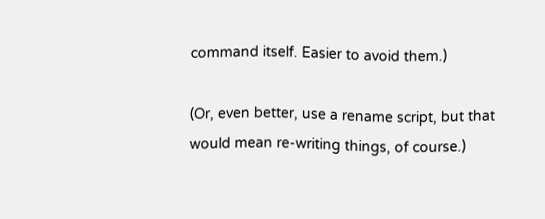command itself. Easier to avoid them.)

(Or, even better, use a rename script, but that would mean re-writing things, of course.)